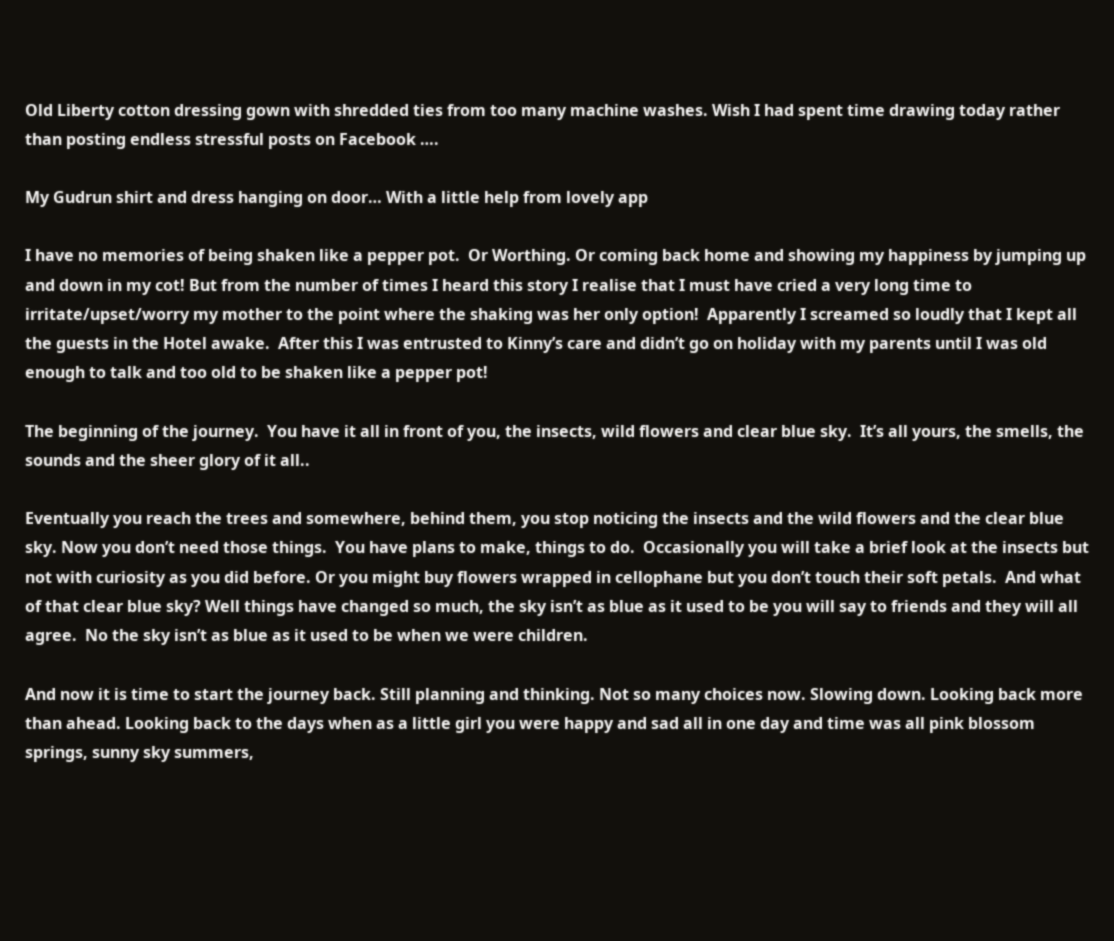Old Liberty cotton dressing gown with shredded ties from too many machine washes. Wish I had spent time drawing today rather than posting endless stressful posts on Facebook ….

My Gudrun shirt and dress hanging on door… With a little help from lovely app

I have no memories of being shaken like a pepper pot.  Or Worthing. Or coming back home and showing my happiness by jumping up and down in my cot! But from the number of times I heard this story I realise that I must have cried a very long time to irritate/upset/worry my mother to the point where the shaking was her only option!  Apparently I screamed so loudly that I kept all the guests in the Hotel awake.  After this I was entrusted to Kinny’s care and didn’t go on holiday with my parents until I was old enough to talk and too old to be shaken like a pepper pot!

The beginning of the journey.  You have it all in front of you, the insects, wild flowers and clear blue sky.  It’s all yours, the smells, the sounds and the sheer glory of it all..

Eventually you reach the trees and somewhere, behind them, you stop noticing the insects and the wild flowers and the clear blue sky. Now you don’t need those things.  You have plans to make, things to do.  Occasionally you will take a brief look at the insects but not with curiosity as you did before. Or you might buy flowers wrapped in cellophane but you don’t touch their soft petals.  And what of that clear blue sky? Well things have changed so much, the sky isn’t as blue as it used to be you will say to friends and they will all agree.  No the sky isn’t as blue as it used to be when we were children.

And now it is time to start the journey back. Still planning and thinking. Not so many choices now. Slowing down. Looking back more than ahead. Looking back to the days when as a little girl you were happy and sad all in one day and time was all pink blossom springs, sunny sky summers,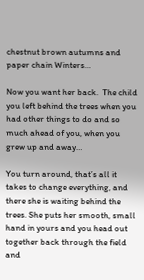chestnut brown autumns and paper chain Winters…

Now you want her back.  The child you left behind the trees when you had other things to do and so much ahead of you, when you grew up and away…

You turn around, that’s all it takes to change everything, and there she is waiting behind the trees. She puts her smooth, small hand in yours and you head out together back through the field and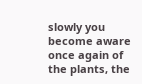slowly you become aware once again of the plants, the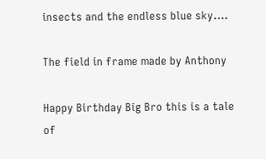insects and the endless blue sky….

The field in frame made by Anthony

Happy Birthday Big Bro this is a tale of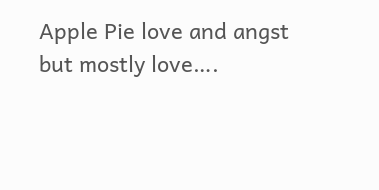Apple Pie love and angst but mostly love….